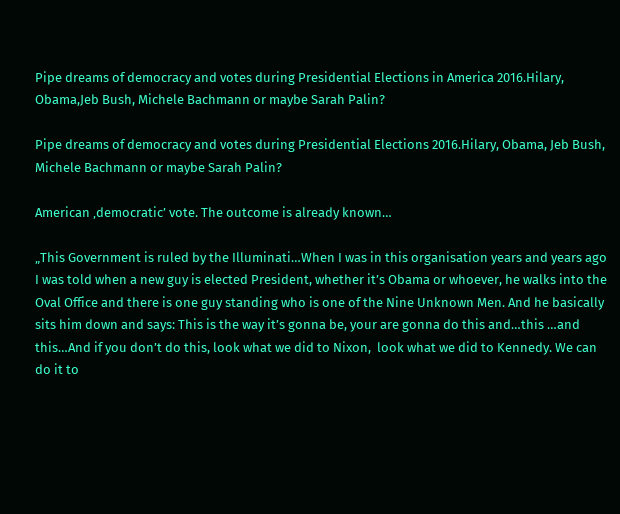Pipe dreams of democracy and votes during Presidential Elections in America 2016.Hilary, Obama,Jeb Bush, Michele Bachmann or maybe Sarah Palin?

Pipe dreams of democracy and votes during Presidential Elections 2016.Hilary, Obama, Jeb Bush, Michele Bachmann or maybe Sarah Palin?

American ‚democratic’ vote. The outcome is already known…

„This Government is ruled by the Illuminati…When I was in this organisation years and years ago I was told when a new guy is elected President, whether it’s Obama or whoever, he walks into the Oval Office and there is one guy standing who is one of the Nine Unknown Men. And he basically sits him down and says: This is the way it’s gonna be, your are gonna do this and…this …and this…And if you don’t do this, look what we did to Nixon,  look what we did to Kennedy. We can do it to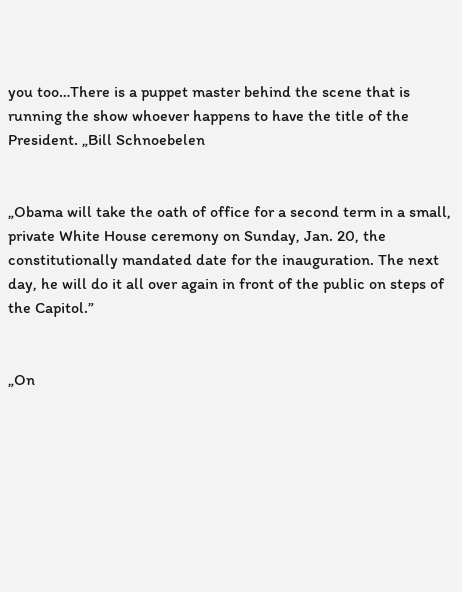you too…There is a puppet master behind the scene that is running the show whoever happens to have the title of the President. „Bill Schnoebelen


„Obama will take the oath of office for a second term in a small, private White House ceremony on Sunday, Jan. 20, the constitutionally mandated date for the inauguration. The next day, he will do it all over again in front of the public on steps of the Capitol.”


„On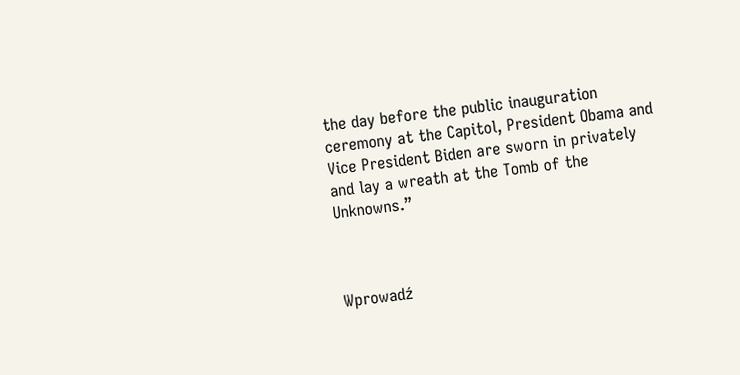the day before the public inauguration ceremony at the Capitol, President Obama and Vice President Biden are sworn in privately and lay a wreath at the Tomb of the Unknowns.”



Wprowadź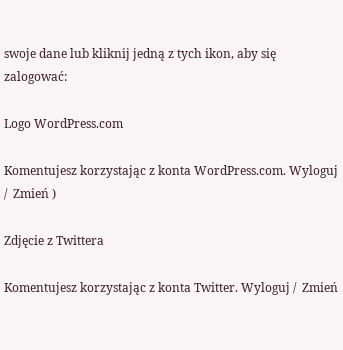swoje dane lub kliknij jedną z tych ikon, aby się zalogować:

Logo WordPress.com

Komentujesz korzystając z konta WordPress.com. Wyloguj /  Zmień )

Zdjęcie z Twittera

Komentujesz korzystając z konta Twitter. Wyloguj /  Zmień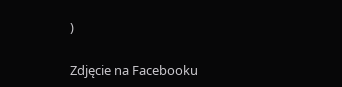)

Zdjęcie na Facebooku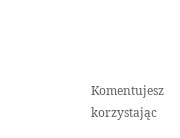Komentujesz korzystając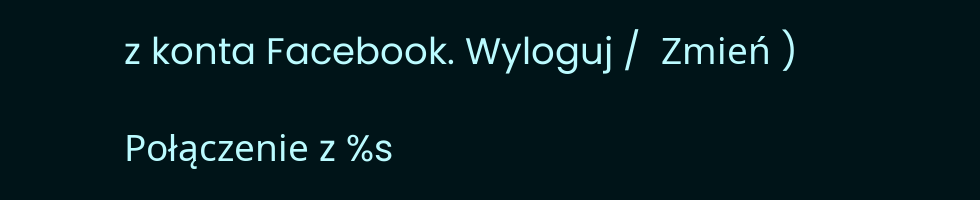z konta Facebook. Wyloguj /  Zmień )

Połączenie z %s